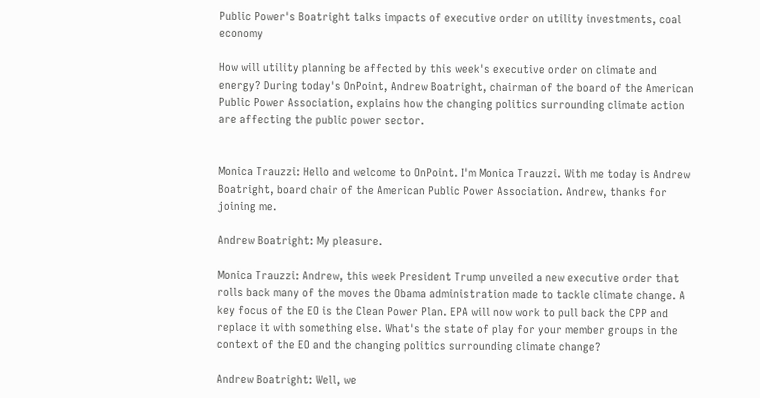Public Power's Boatright talks impacts of executive order on utility investments, coal economy

How will utility planning be affected by this week's executive order on climate and energy? During today's OnPoint, Andrew Boatright, chairman of the board of the American Public Power Association, explains how the changing politics surrounding climate action are affecting the public power sector.


Monica Trauzzi: Hello and welcome to OnPoint. I'm Monica Trauzzi. With me today is Andrew Boatright, board chair of the American Public Power Association. Andrew, thanks for joining me.

Andrew Boatright: My pleasure.

Monica Trauzzi: Andrew, this week President Trump unveiled a new executive order that rolls back many of the moves the Obama administration made to tackle climate change. A key focus of the EO is the Clean Power Plan. EPA will now work to pull back the CPP and replace it with something else. What's the state of play for your member groups in the context of the EO and the changing politics surrounding climate change?

Andrew Boatright: Well, we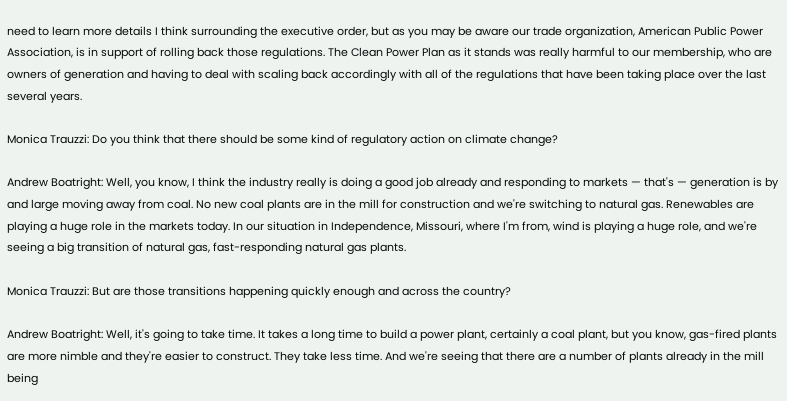need to learn more details I think surrounding the executive order, but as you may be aware our trade organization, American Public Power Association, is in support of rolling back those regulations. The Clean Power Plan as it stands was really harmful to our membership, who are owners of generation and having to deal with scaling back accordingly with all of the regulations that have been taking place over the last several years.

Monica Trauzzi: Do you think that there should be some kind of regulatory action on climate change?

Andrew Boatright: Well, you know, I think the industry really is doing a good job already and responding to markets — that's — generation is by and large moving away from coal. No new coal plants are in the mill for construction and we're switching to natural gas. Renewables are playing a huge role in the markets today. In our situation in Independence, Missouri, where I'm from, wind is playing a huge role, and we're seeing a big transition of natural gas, fast-responding natural gas plants.

Monica Trauzzi: But are those transitions happening quickly enough and across the country?

Andrew Boatright: Well, it's going to take time. It takes a long time to build a power plant, certainly a coal plant, but you know, gas-fired plants are more nimble and they're easier to construct. They take less time. And we're seeing that there are a number of plants already in the mill being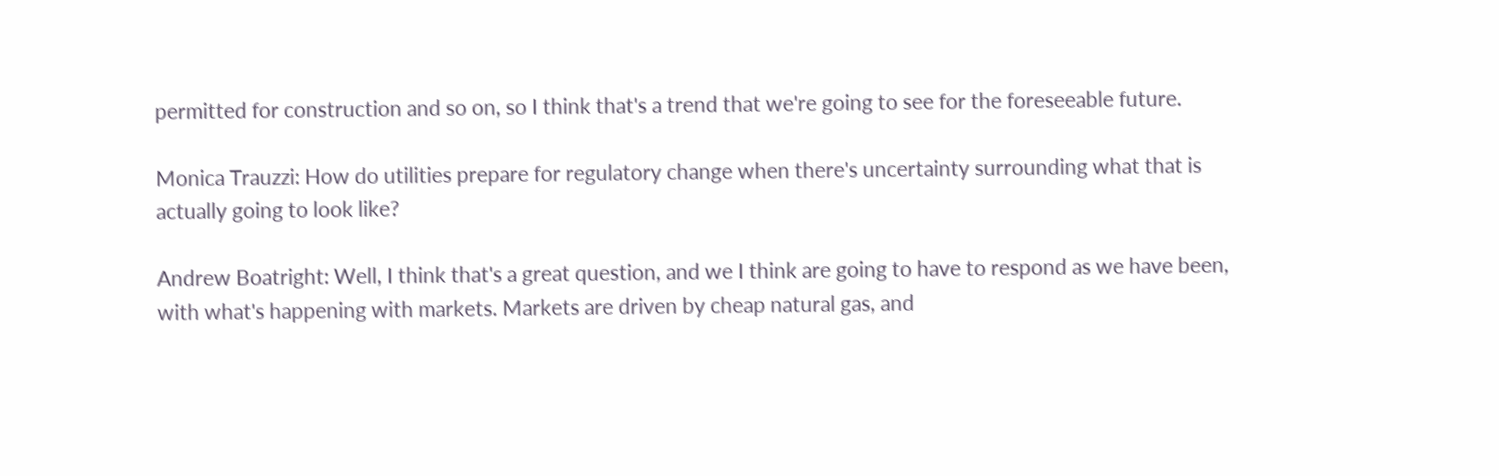permitted for construction and so on, so I think that's a trend that we're going to see for the foreseeable future.

Monica Trauzzi: How do utilities prepare for regulatory change when there's uncertainty surrounding what that is actually going to look like?

Andrew Boatright: Well, I think that's a great question, and we I think are going to have to respond as we have been, with what's happening with markets. Markets are driven by cheap natural gas, and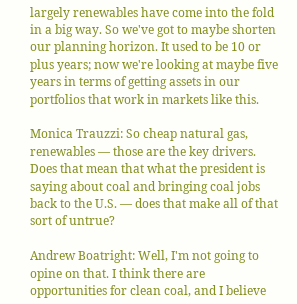largely renewables have come into the fold in a big way. So we've got to maybe shorten our planning horizon. It used to be 10 or plus years; now we're looking at maybe five years in terms of getting assets in our portfolios that work in markets like this.

Monica Trauzzi: So cheap natural gas, renewables — those are the key drivers. Does that mean that what the president is saying about coal and bringing coal jobs back to the U.S. — does that make all of that sort of untrue?

Andrew Boatright: Well, I'm not going to opine on that. I think there are opportunities for clean coal, and I believe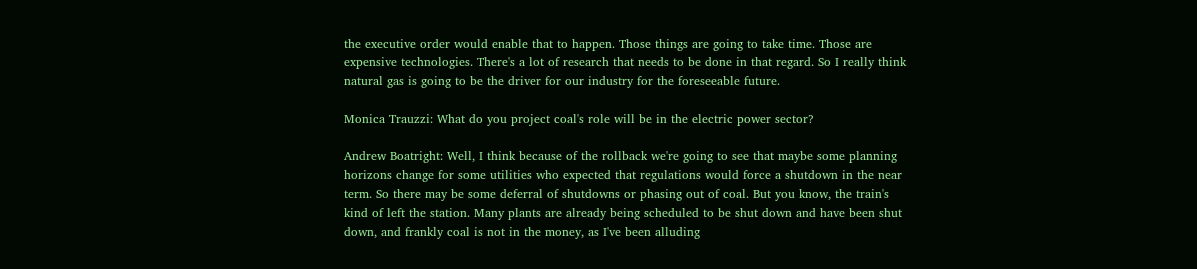the executive order would enable that to happen. Those things are going to take time. Those are expensive technologies. There's a lot of research that needs to be done in that regard. So I really think natural gas is going to be the driver for our industry for the foreseeable future.

Monica Trauzzi: What do you project coal's role will be in the electric power sector?

Andrew Boatright: Well, I think because of the rollback we're going to see that maybe some planning horizons change for some utilities who expected that regulations would force a shutdown in the near term. So there may be some deferral of shutdowns or phasing out of coal. But you know, the train's kind of left the station. Many plants are already being scheduled to be shut down and have been shut down, and frankly coal is not in the money, as I've been alluding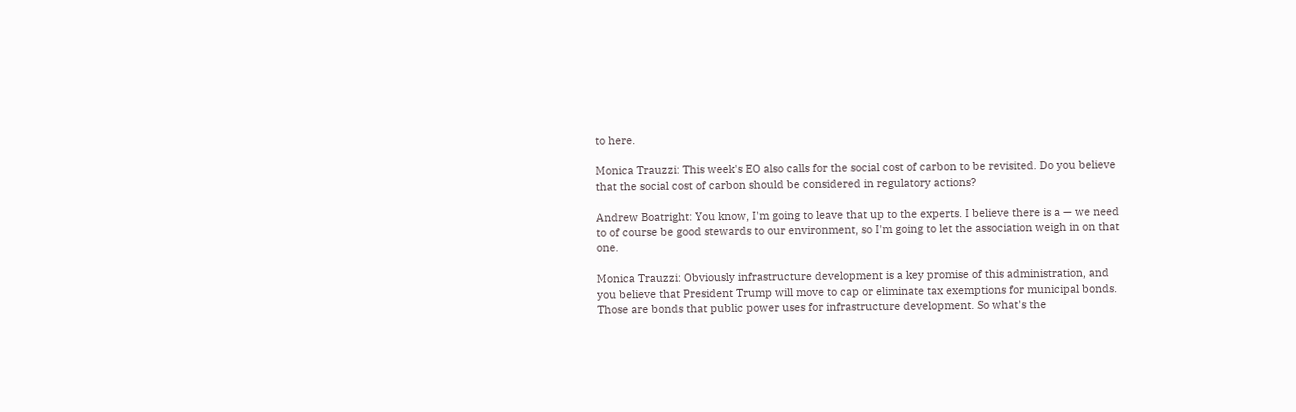to here.

Monica Trauzzi: This week's EO also calls for the social cost of carbon to be revisited. Do you believe that the social cost of carbon should be considered in regulatory actions?

Andrew Boatright: You know, I'm going to leave that up to the experts. I believe there is a — we need to of course be good stewards to our environment, so I'm going to let the association weigh in on that one.

Monica Trauzzi: Obviously infrastructure development is a key promise of this administration, and you believe that President Trump will move to cap or eliminate tax exemptions for municipal bonds. Those are bonds that public power uses for infrastructure development. So what's the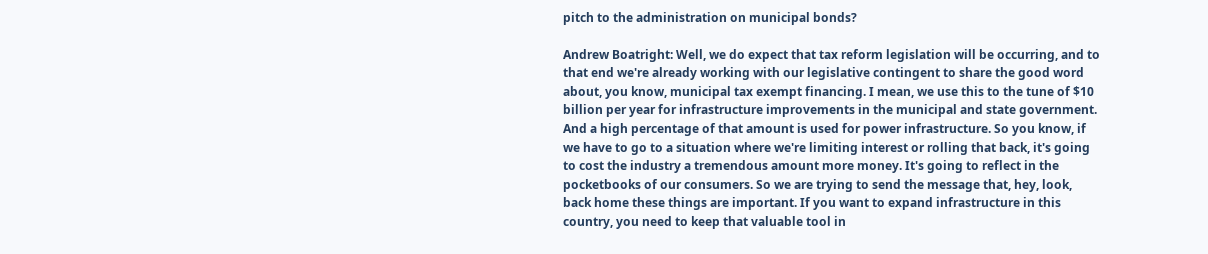pitch to the administration on municipal bonds?

Andrew Boatright: Well, we do expect that tax reform legislation will be occurring, and to that end we're already working with our legislative contingent to share the good word about, you know, municipal tax exempt financing. I mean, we use this to the tune of $10 billion per year for infrastructure improvements in the municipal and state government. And a high percentage of that amount is used for power infrastructure. So you know, if we have to go to a situation where we're limiting interest or rolling that back, it's going to cost the industry a tremendous amount more money. It's going to reflect in the pocketbooks of our consumers. So we are trying to send the message that, hey, look, back home these things are important. If you want to expand infrastructure in this country, you need to keep that valuable tool in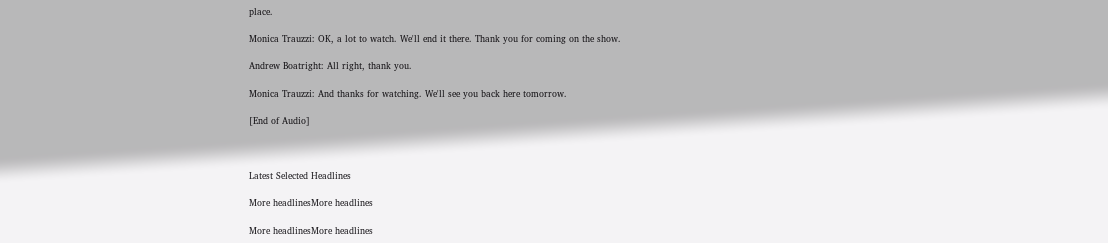place.

Monica Trauzzi: OK, a lot to watch. We'll end it there. Thank you for coming on the show.

Andrew Boatright: All right, thank you.

Monica Trauzzi: And thanks for watching. We'll see you back here tomorrow.

[End of Audio]



Latest Selected Headlines

More headlinesMore headlines

More headlinesMore headlines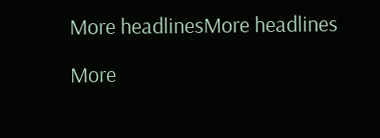More headlinesMore headlines

More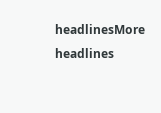headlinesMore headlines